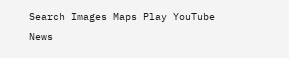Search Images Maps Play YouTube News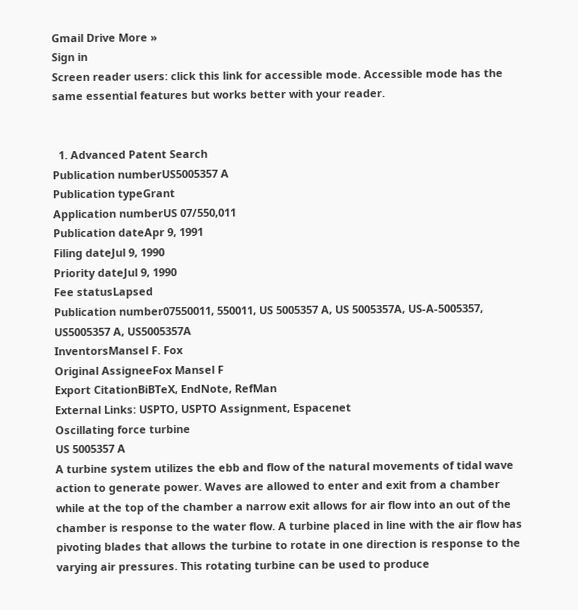Gmail Drive More »
Sign in
Screen reader users: click this link for accessible mode. Accessible mode has the same essential features but works better with your reader.


  1. Advanced Patent Search
Publication numberUS5005357 A
Publication typeGrant
Application numberUS 07/550,011
Publication dateApr 9, 1991
Filing dateJul 9, 1990
Priority dateJul 9, 1990
Fee statusLapsed
Publication number07550011, 550011, US 5005357 A, US 5005357A, US-A-5005357, US5005357 A, US5005357A
InventorsMansel F. Fox
Original AssigneeFox Mansel F
Export CitationBiBTeX, EndNote, RefMan
External Links: USPTO, USPTO Assignment, Espacenet
Oscillating force turbine
US 5005357 A
A turbine system utilizes the ebb and flow of the natural movements of tidal wave action to generate power. Waves are allowed to enter and exit from a chamber while at the top of the chamber a narrow exit allows for air flow into an out of the chamber is response to the water flow. A turbine placed in line with the air flow has pivoting blades that allows the turbine to rotate in one direction is response to the varying air pressures. This rotating turbine can be used to produce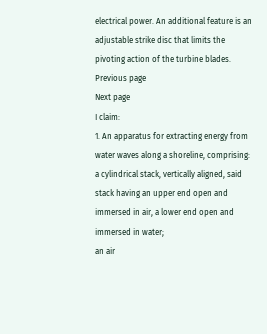electrical power. An additional feature is an adjustable strike disc that limits the pivoting action of the turbine blades.
Previous page
Next page
I claim:
1. An apparatus for extracting energy from water waves along a shoreline, comprising:
a cylindrical stack, vertically aligned, said stack having an upper end open and immersed in air, a lower end open and immersed in water;
an air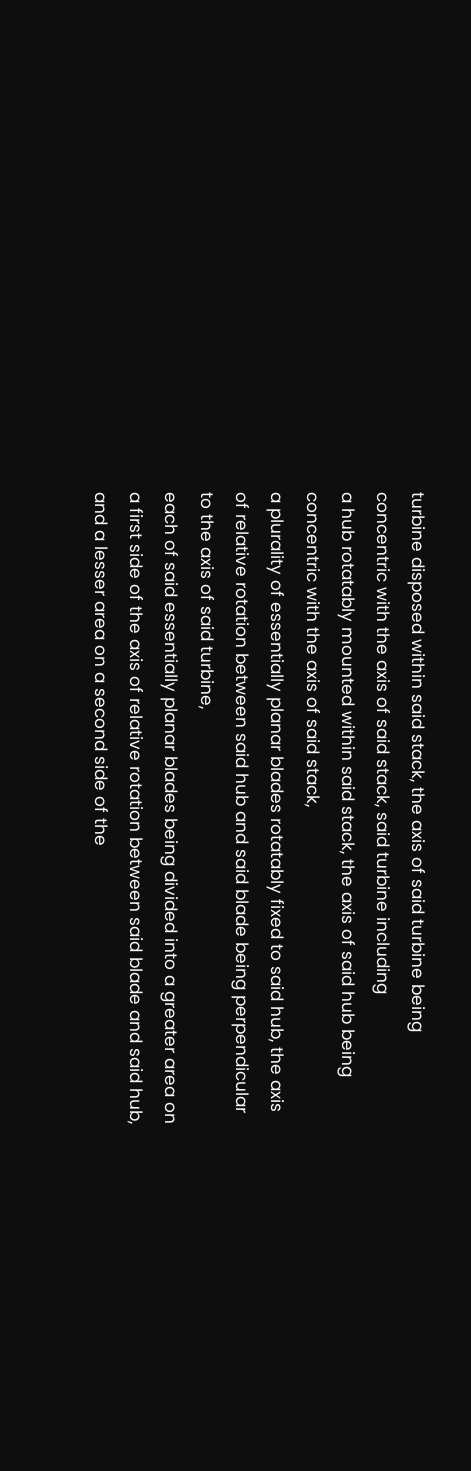turbine disposed within said stack, the axis of said turbine being concentric with the axis of said stack, said turbine including
a hub rotatably mounted within said stack, the axis of said hub being concentric with the axis of said stack,
a plurality of essentially planar blades rotatably fixed to said hub, the axis of relative rotation between said hub and said blade being perpendicular to the axis of said turbine,
each of said essentially planar blades being divided into a greater area on a first side of the axis of relative rotation between said blade and said hub, and a lesser area on a second side of the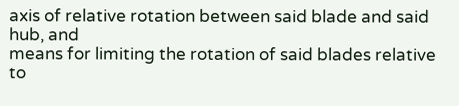axis of relative rotation between said blade and said hub, and
means for limiting the rotation of said blades relative to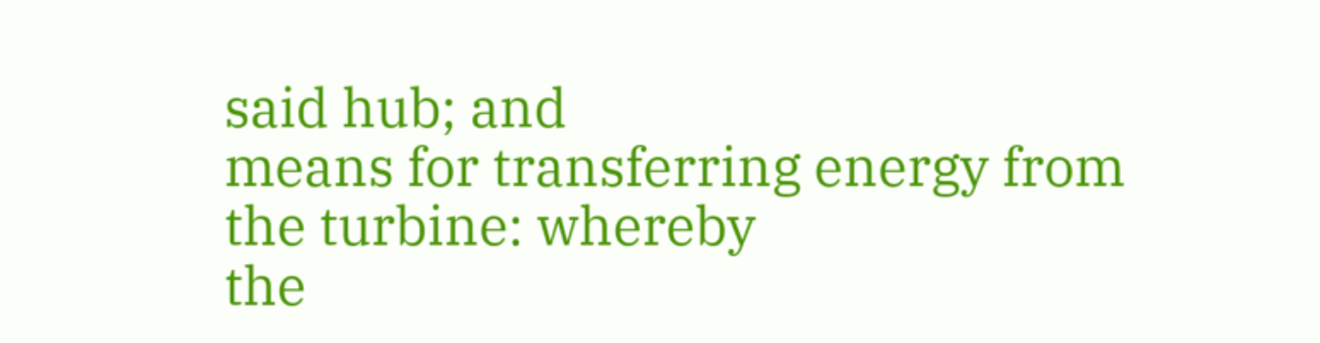said hub; and
means for transferring energy from the turbine: whereby
the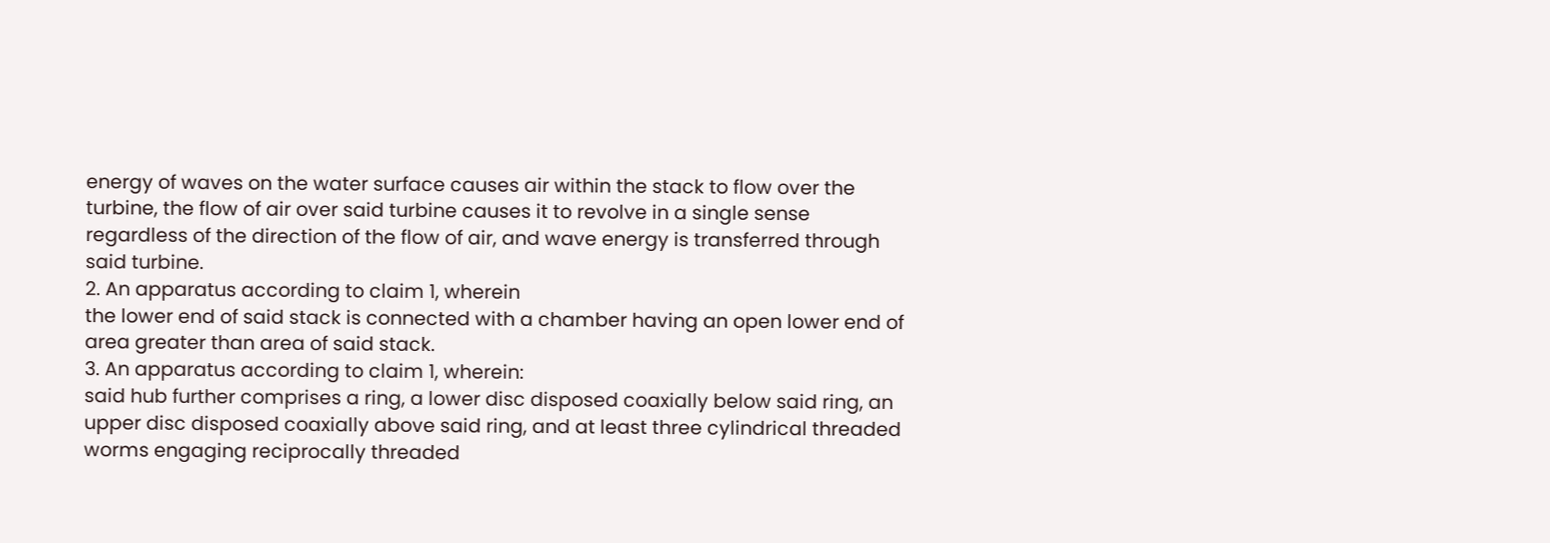energy of waves on the water surface causes air within the stack to flow over the turbine, the flow of air over said turbine causes it to revolve in a single sense regardless of the direction of the flow of air, and wave energy is transferred through said turbine.
2. An apparatus according to claim 1, wherein
the lower end of said stack is connected with a chamber having an open lower end of area greater than area of said stack.
3. An apparatus according to claim 1, wherein:
said hub further comprises a ring, a lower disc disposed coaxially below said ring, an upper disc disposed coaxially above said ring, and at least three cylindrical threaded worms engaging reciprocally threaded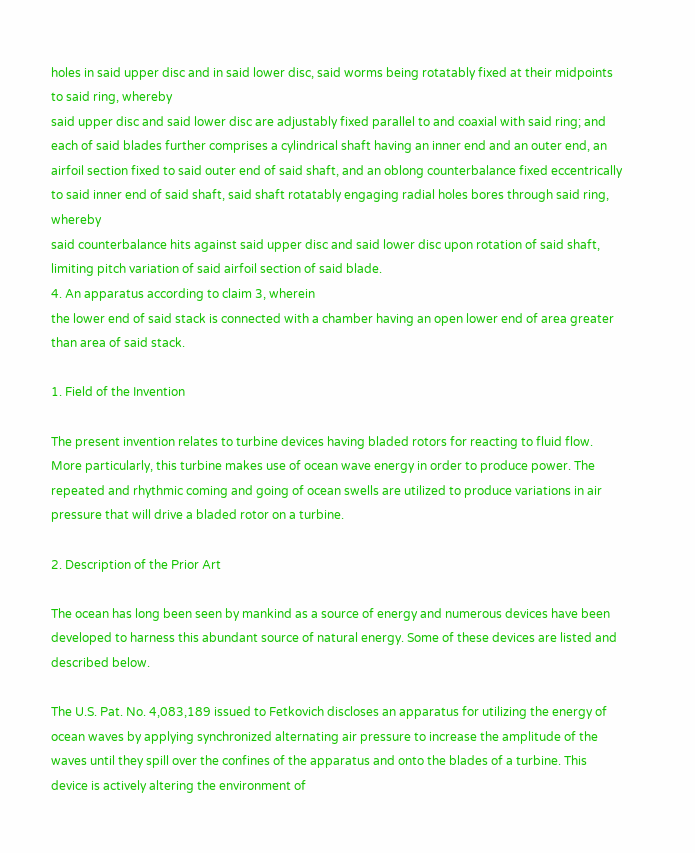holes in said upper disc and in said lower disc, said worms being rotatably fixed at their midpoints to said ring, whereby
said upper disc and said lower disc are adjustably fixed parallel to and coaxial with said ring; and
each of said blades further comprises a cylindrical shaft having an inner end and an outer end, an airfoil section fixed to said outer end of said shaft, and an oblong counterbalance fixed eccentrically to said inner end of said shaft, said shaft rotatably engaging radial holes bores through said ring, whereby
said counterbalance hits against said upper disc and said lower disc upon rotation of said shaft, limiting pitch variation of said airfoil section of said blade.
4. An apparatus according to claim 3, wherein
the lower end of said stack is connected with a chamber having an open lower end of area greater than area of said stack.

1. Field of the Invention

The present invention relates to turbine devices having bladed rotors for reacting to fluid flow. More particularly, this turbine makes use of ocean wave energy in order to produce power. The repeated and rhythmic coming and going of ocean swells are utilized to produce variations in air pressure that will drive a bladed rotor on a turbine.

2. Description of the Prior Art

The ocean has long been seen by mankind as a source of energy and numerous devices have been developed to harness this abundant source of natural energy. Some of these devices are listed and described below.

The U.S. Pat. No. 4,083,189 issued to Fetkovich discloses an apparatus for utilizing the energy of ocean waves by applying synchronized alternating air pressure to increase the amplitude of the waves until they spill over the confines of the apparatus and onto the blades of a turbine. This device is actively altering the environment of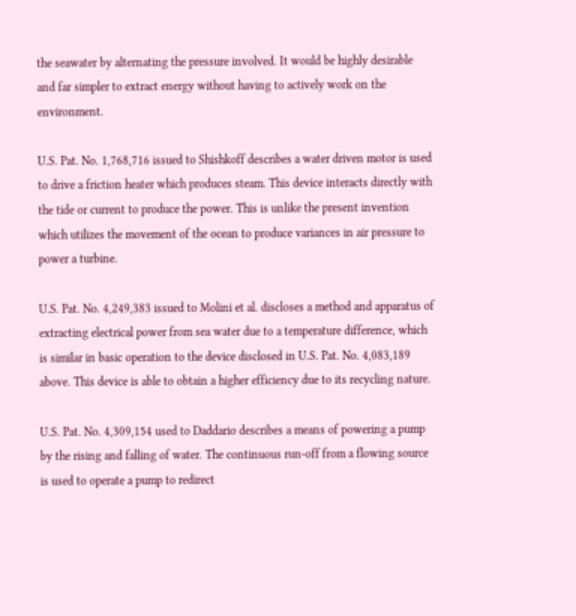the seawater by alternating the pressure involved. It would be highly desirable and far simpler to extract energy without having to actively work on the environment.

U.S. Pat. No. 1,768,716 issued to Shishkoff describes a water driven motor is used to drive a friction heater which produces steam. This device interacts directly with the tide or current to produce the power. This is unlike the present invention which utilizes the movement of the ocean to produce variances in air pressure to power a turbine.

U.S. Pat. No. 4,249,383 issued to Molini et al. discloses a method and apparatus of extracting electrical power from sea water due to a temperature difference, which is similar in basic operation to the device disclosed in U.S. Pat. No. 4,083,189 above. This device is able to obtain a higher efficiency due to its recycling nature.

U.S. Pat. No. 4,309,154 used to Daddario describes a means of powering a pump by the rising and falling of water. The continuous run-off from a flowing source is used to operate a pump to redirect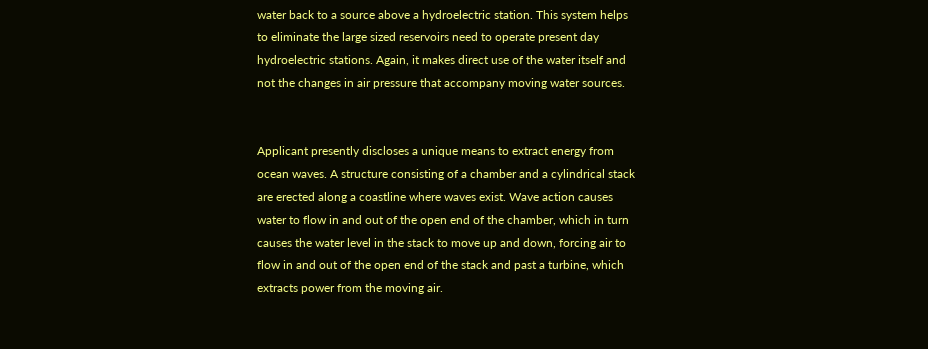water back to a source above a hydroelectric station. This system helps to eliminate the large sized reservoirs need to operate present day hydroelectric stations. Again, it makes direct use of the water itself and not the changes in air pressure that accompany moving water sources.


Applicant presently discloses a unique means to extract energy from ocean waves. A structure consisting of a chamber and a cylindrical stack are erected along a coastline where waves exist. Wave action causes water to flow in and out of the open end of the chamber, which in turn causes the water level in the stack to move up and down, forcing air to flow in and out of the open end of the stack and past a turbine, which extracts power from the moving air.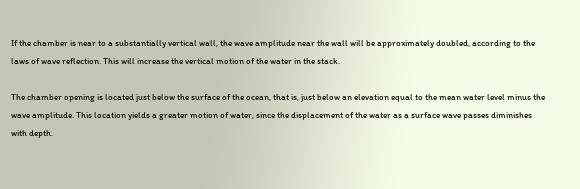If the chamber is near to a substantially vertical wall, the wave amplitude near the wall will be approximately doubled, according to the laws of wave reflection. This will increase the vertical motion of the water in the stack.

The chamber opening is located just below the surface of the ocean, that is, just below an elevation equal to the mean water level minus the wave amplitude. This location yields a greater motion of water, since the displacement of the water as a surface wave passes diminishes with depth.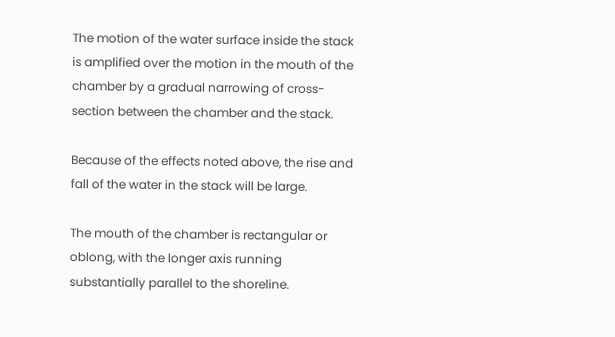The motion of the water surface inside the stack is amplified over the motion in the mouth of the chamber by a gradual narrowing of cross-section between the chamber and the stack.

Because of the effects noted above, the rise and fall of the water in the stack will be large.

The mouth of the chamber is rectangular or oblong, with the longer axis running substantially parallel to the shoreline.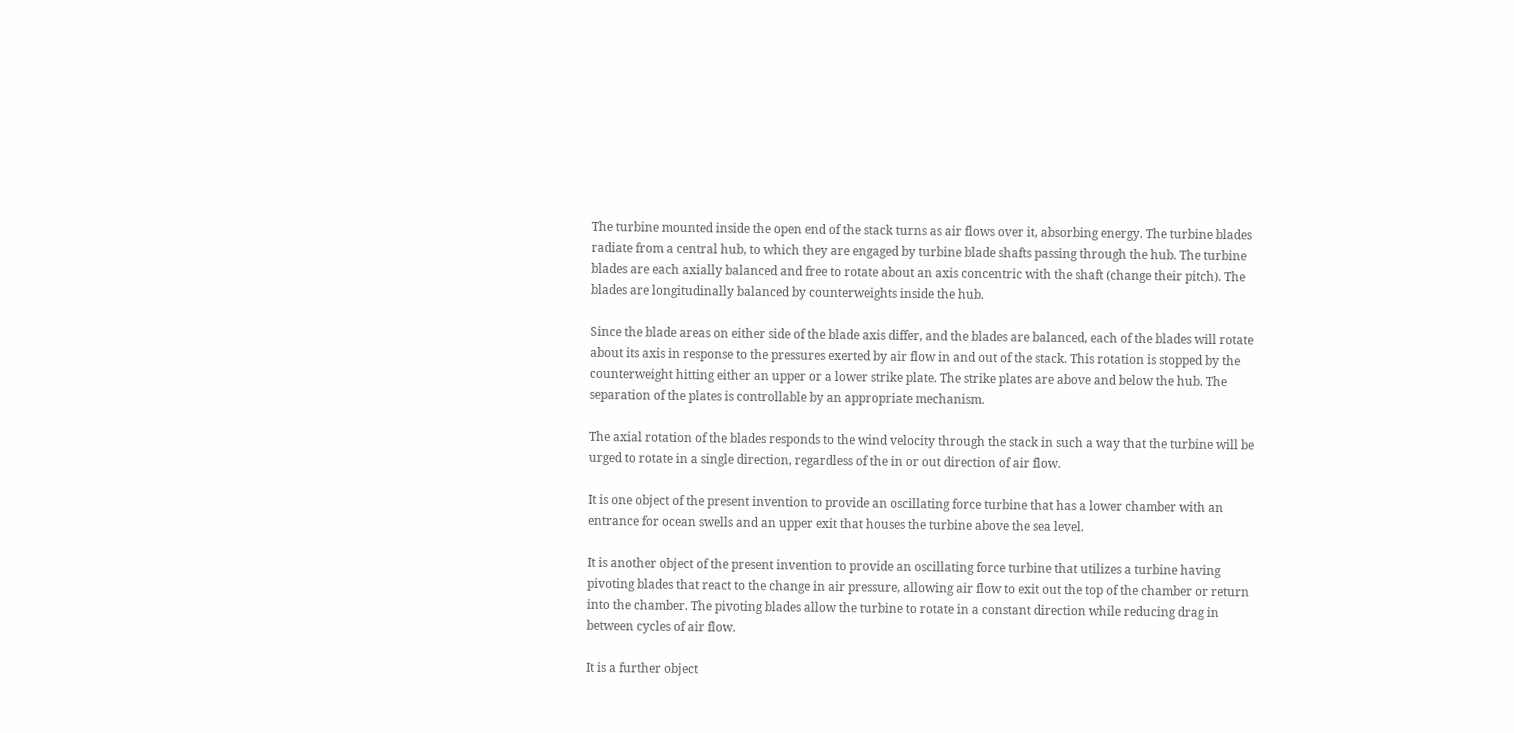The turbine mounted inside the open end of the stack turns as air flows over it, absorbing energy. The turbine blades radiate from a central hub, to which they are engaged by turbine blade shafts passing through the hub. The turbine blades are each axially balanced and free to rotate about an axis concentric with the shaft (change their pitch). The blades are longitudinally balanced by counterweights inside the hub.

Since the blade areas on either side of the blade axis differ, and the blades are balanced, each of the blades will rotate about its axis in response to the pressures exerted by air flow in and out of the stack. This rotation is stopped by the counterweight hitting either an upper or a lower strike plate. The strike plates are above and below the hub. The separation of the plates is controllable by an appropriate mechanism.

The axial rotation of the blades responds to the wind velocity through the stack in such a way that the turbine will be urged to rotate in a single direction, regardless of the in or out direction of air flow.

It is one object of the present invention to provide an oscillating force turbine that has a lower chamber with an entrance for ocean swells and an upper exit that houses the turbine above the sea level.

It is another object of the present invention to provide an oscillating force turbine that utilizes a turbine having pivoting blades that react to the change in air pressure, allowing air flow to exit out the top of the chamber or return into the chamber. The pivoting blades allow the turbine to rotate in a constant direction while reducing drag in between cycles of air flow.

It is a further object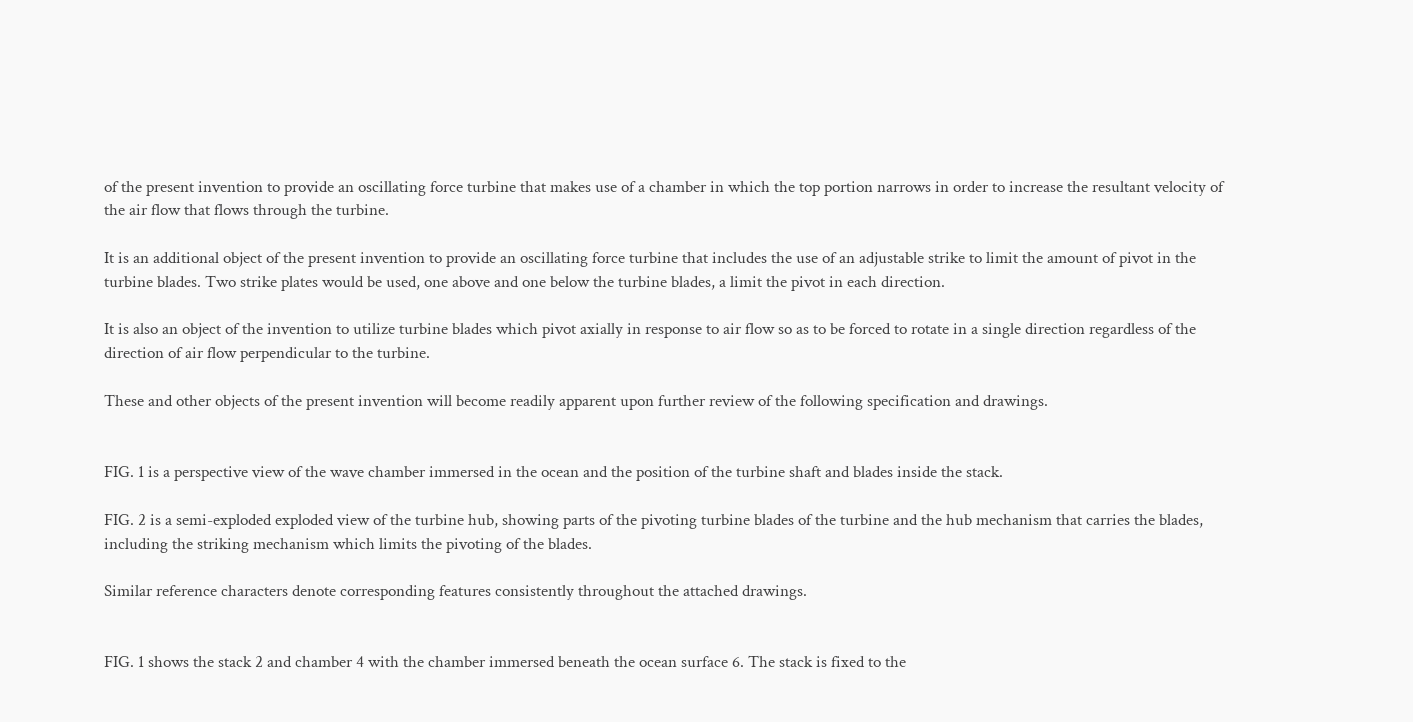of the present invention to provide an oscillating force turbine that makes use of a chamber in which the top portion narrows in order to increase the resultant velocity of the air flow that flows through the turbine.

It is an additional object of the present invention to provide an oscillating force turbine that includes the use of an adjustable strike to limit the amount of pivot in the turbine blades. Two strike plates would be used, one above and one below the turbine blades, a limit the pivot in each direction.

It is also an object of the invention to utilize turbine blades which pivot axially in response to air flow so as to be forced to rotate in a single direction regardless of the direction of air flow perpendicular to the turbine.

These and other objects of the present invention will become readily apparent upon further review of the following specification and drawings.


FIG. 1 is a perspective view of the wave chamber immersed in the ocean and the position of the turbine shaft and blades inside the stack.

FIG. 2 is a semi-exploded exploded view of the turbine hub, showing parts of the pivoting turbine blades of the turbine and the hub mechanism that carries the blades, including the striking mechanism which limits the pivoting of the blades.

Similar reference characters denote corresponding features consistently throughout the attached drawings.


FIG. 1 shows the stack 2 and chamber 4 with the chamber immersed beneath the ocean surface 6. The stack is fixed to the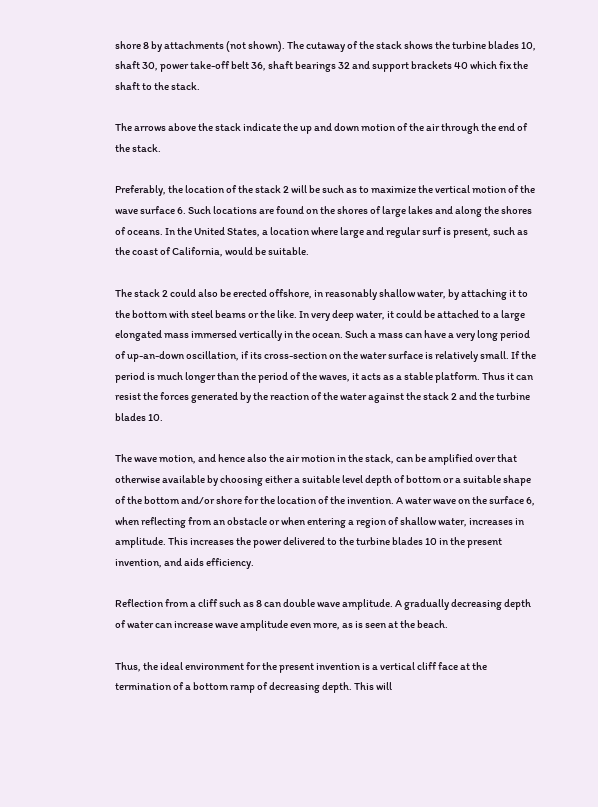shore 8 by attachments (not shown). The cutaway of the stack shows the turbine blades 10, shaft 30, power take-off belt 36, shaft bearings 32 and support brackets 40 which fix the shaft to the stack.

The arrows above the stack indicate the up and down motion of the air through the end of the stack.

Preferably, the location of the stack 2 will be such as to maximize the vertical motion of the wave surface 6. Such locations are found on the shores of large lakes and along the shores of oceans. In the United States, a location where large and regular surf is present, such as the coast of California, would be suitable.

The stack 2 could also be erected offshore, in reasonably shallow water, by attaching it to the bottom with steel beams or the like. In very deep water, it could be attached to a large elongated mass immersed vertically in the ocean. Such a mass can have a very long period of up-an-down oscillation, if its cross-section on the water surface is relatively small. If the period is much longer than the period of the waves, it acts as a stable platform. Thus it can resist the forces generated by the reaction of the water against the stack 2 and the turbine blades 10.

The wave motion, and hence also the air motion in the stack, can be amplified over that otherwise available by choosing either a suitable level depth of bottom or a suitable shape of the bottom and/or shore for the location of the invention. A water wave on the surface 6, when reflecting from an obstacle or when entering a region of shallow water, increases in amplitude. This increases the power delivered to the turbine blades 10 in the present invention, and aids efficiency.

Reflection from a cliff such as 8 can double wave amplitude. A gradually decreasing depth of water can increase wave amplitude even more, as is seen at the beach.

Thus, the ideal environment for the present invention is a vertical cliff face at the termination of a bottom ramp of decreasing depth. This will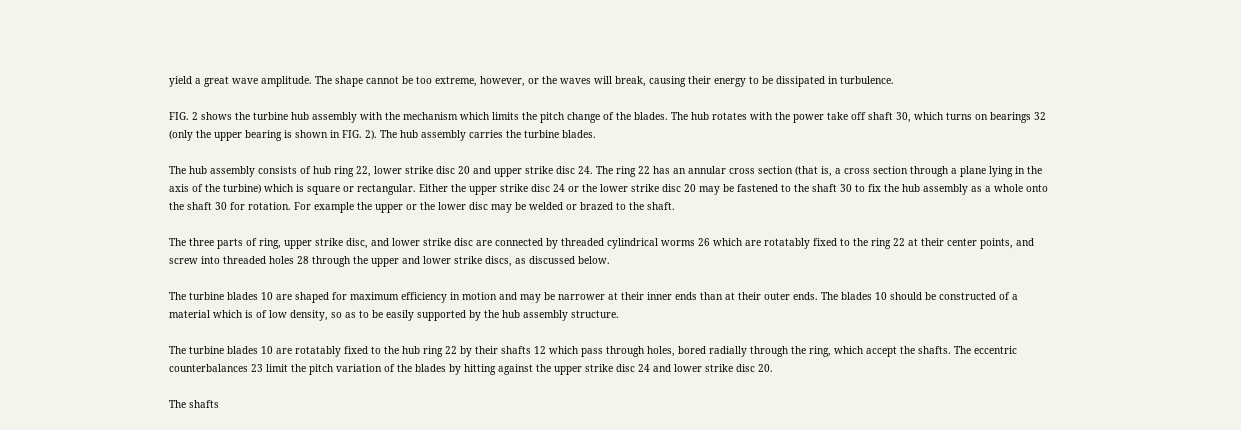yield a great wave amplitude. The shape cannot be too extreme, however, or the waves will break, causing their energy to be dissipated in turbulence.

FIG. 2 shows the turbine hub assembly with the mechanism which limits the pitch change of the blades. The hub rotates with the power take off shaft 30, which turns on bearings 32 (only the upper bearing is shown in FIG. 2). The hub assembly carries the turbine blades.

The hub assembly consists of hub ring 22, lower strike disc 20 and upper strike disc 24. The ring 22 has an annular cross section (that is, a cross section through a plane lying in the axis of the turbine) which is square or rectangular. Either the upper strike disc 24 or the lower strike disc 20 may be fastened to the shaft 30 to fix the hub assembly as a whole onto the shaft 30 for rotation. For example the upper or the lower disc may be welded or brazed to the shaft.

The three parts of ring, upper strike disc, and lower strike disc are connected by threaded cylindrical worms 26 which are rotatably fixed to the ring 22 at their center points, and screw into threaded holes 28 through the upper and lower strike discs, as discussed below.

The turbine blades 10 are shaped for maximum efficiency in motion and may be narrower at their inner ends than at their outer ends. The blades 10 should be constructed of a material which is of low density, so as to be easily supported by the hub assembly structure.

The turbine blades 10 are rotatably fixed to the hub ring 22 by their shafts 12 which pass through holes, bored radially through the ring, which accept the shafts. The eccentric counterbalances 23 limit the pitch variation of the blades by hitting against the upper strike disc 24 and lower strike disc 20.

The shafts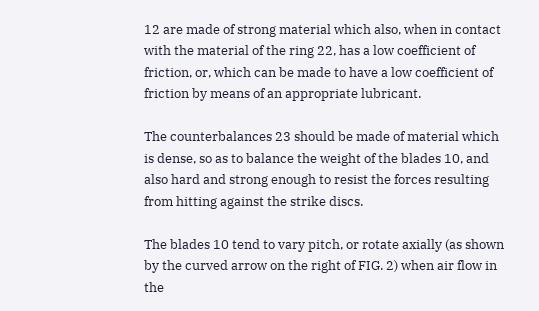12 are made of strong material which also, when in contact with the material of the ring 22, has a low coefficient of friction, or, which can be made to have a low coefficient of friction by means of an appropriate lubricant.

The counterbalances 23 should be made of material which is dense, so as to balance the weight of the blades 10, and also hard and strong enough to resist the forces resulting from hitting against the strike discs.

The blades 10 tend to vary pitch, or rotate axially (as shown by the curved arrow on the right of FIG. 2) when air flow in the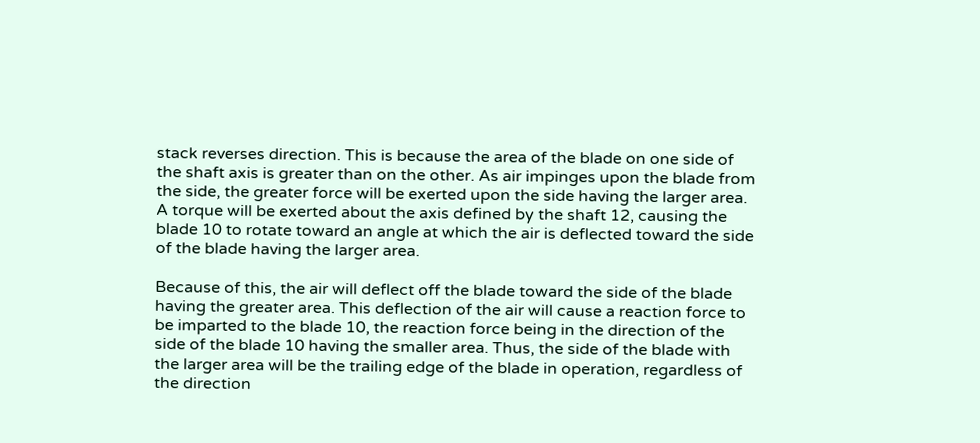stack reverses direction. This is because the area of the blade on one side of the shaft axis is greater than on the other. As air impinges upon the blade from the side, the greater force will be exerted upon the side having the larger area. A torque will be exerted about the axis defined by the shaft 12, causing the blade 10 to rotate toward an angle at which the air is deflected toward the side of the blade having the larger area.

Because of this, the air will deflect off the blade toward the side of the blade having the greater area. This deflection of the air will cause a reaction force to be imparted to the blade 10, the reaction force being in the direction of the side of the blade 10 having the smaller area. Thus, the side of the blade with the larger area will be the trailing edge of the blade in operation, regardless of the direction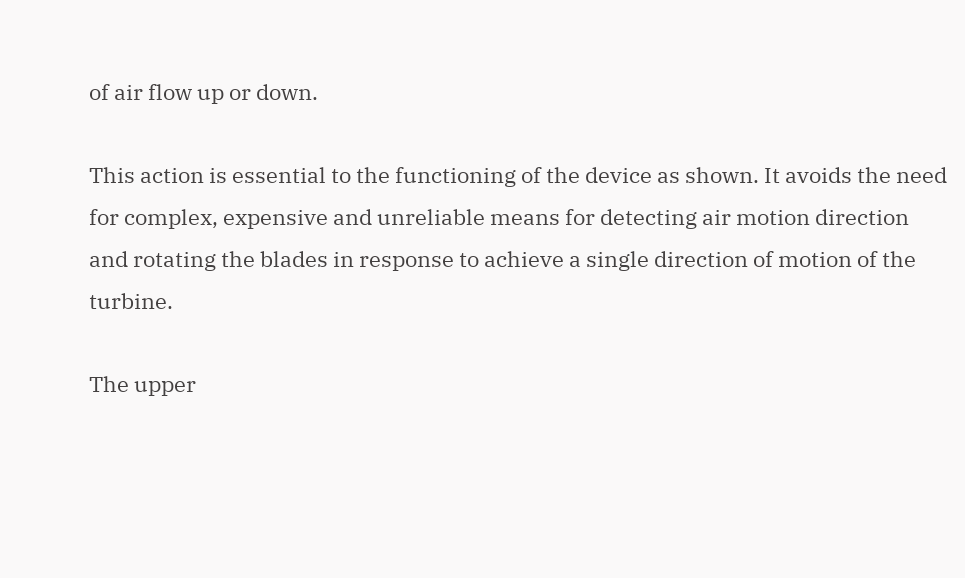of air flow up or down.

This action is essential to the functioning of the device as shown. It avoids the need for complex, expensive and unreliable means for detecting air motion direction and rotating the blades in response to achieve a single direction of motion of the turbine.

The upper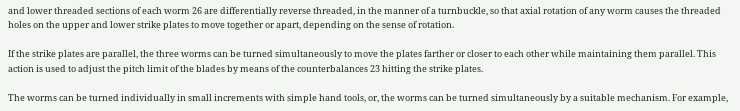and lower threaded sections of each worm 26 are differentially reverse threaded, in the manner of a turnbuckle, so that axial rotation of any worm causes the threaded holes on the upper and lower strike plates to move together or apart, depending on the sense of rotation.

If the strike plates are parallel, the three worms can be turned simultaneously to move the plates farther or closer to each other while maintaining them parallel. This action is used to adjust the pitch limit of the blades by means of the counterbalances 23 hitting the strike plates.

The worms can be turned individually in small increments with simple hand tools, or, the worms can be turned simultaneously by a suitable mechanism. For example,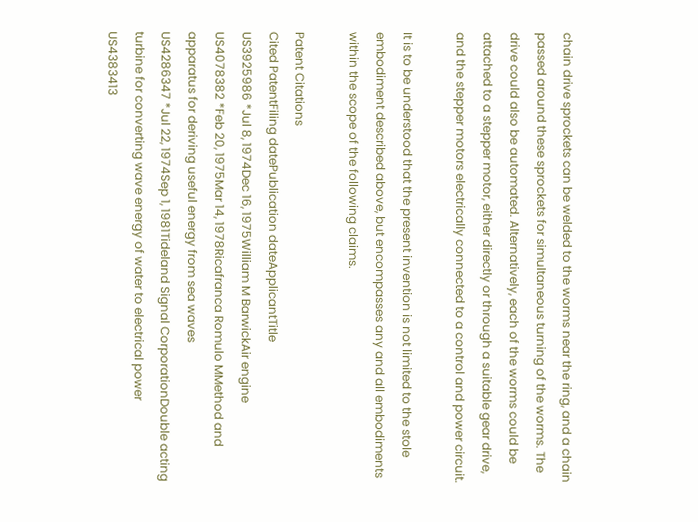chain drive sprockets can be welded to the worms near the ring, and a chain passed around these sprockets for simultaneous turning of the worms. The drive could also be automated. Alternatively, each of the worms could be attached to a stepper motor, either directly or through a suitable gear drive, and the stepper motors electrically connected to a control and power circuit.

It is to be understood that the present invention is not limited to the stole embodiment described above, but encompasses any and all embodiments within the scope of the following claims.

Patent Citations
Cited PatentFiling datePublication dateApplicantTitle
US3925986 *Jul 8, 1974Dec 16, 1975William M BarwickAir engine
US4078382 *Feb 20, 1975Mar 14, 1978Ricafranca Romulo MMethod and apparatus for deriving useful energy from sea waves
US4286347 *Jul 22, 1974Sep 1, 1981Tideland Signal CorporationDouble acting turbine for converting wave energy of water to electrical power
US4383413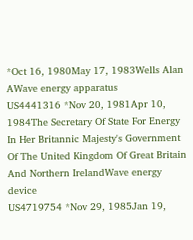*Oct 16, 1980May 17, 1983Wells Alan AWave energy apparatus
US4441316 *Nov 20, 1981Apr 10, 1984The Secretary Of State For Energy In Her Britannic Majesty's Government Of The United Kingdom Of Great Britain And Northern IrelandWave energy device
US4719754 *Nov 29, 1985Jan 19,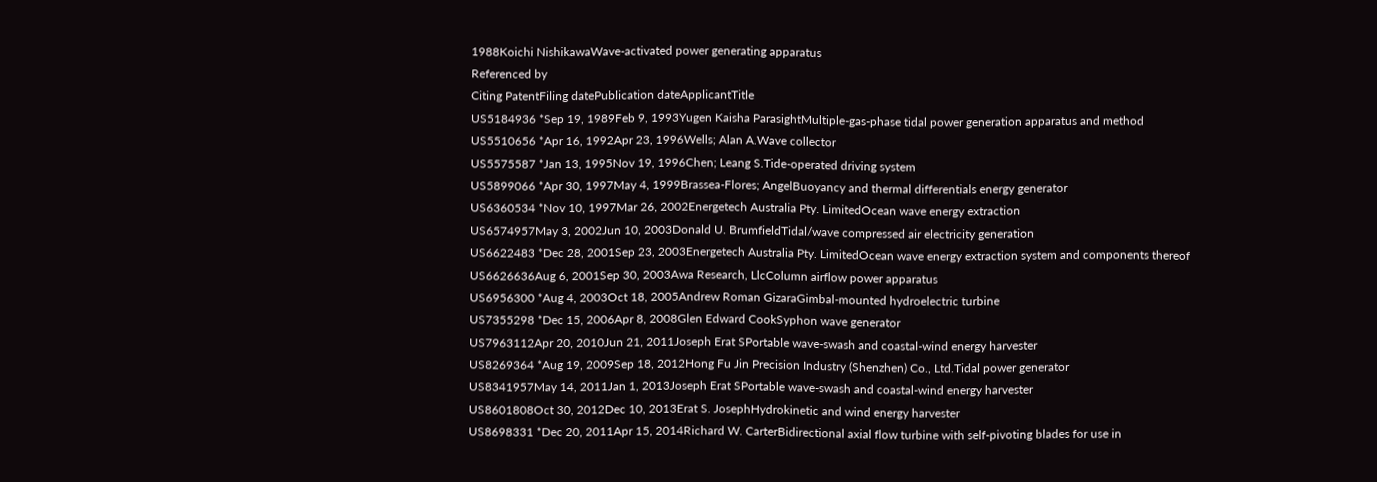1988Koichi NishikawaWave-activated power generating apparatus
Referenced by
Citing PatentFiling datePublication dateApplicantTitle
US5184936 *Sep 19, 1989Feb 9, 1993Yugen Kaisha ParasightMultiple-gas-phase tidal power generation apparatus and method
US5510656 *Apr 16, 1992Apr 23, 1996Wells; Alan A.Wave collector
US5575587 *Jan 13, 1995Nov 19, 1996Chen; Leang S.Tide-operated driving system
US5899066 *Apr 30, 1997May 4, 1999Brassea-Flores; AngelBuoyancy and thermal differentials energy generator
US6360534 *Nov 10, 1997Mar 26, 2002Energetech Australia Pty. LimitedOcean wave energy extraction
US6574957May 3, 2002Jun 10, 2003Donald U. BrumfieldTidal/wave compressed air electricity generation
US6622483 *Dec 28, 2001Sep 23, 2003Energetech Australia Pty. LimitedOcean wave energy extraction system and components thereof
US6626636Aug 6, 2001Sep 30, 2003Awa Research, LlcColumn airflow power apparatus
US6956300 *Aug 4, 2003Oct 18, 2005Andrew Roman GizaraGimbal-mounted hydroelectric turbine
US7355298 *Dec 15, 2006Apr 8, 2008Glen Edward CookSyphon wave generator
US7963112Apr 20, 2010Jun 21, 2011Joseph Erat SPortable wave-swash and coastal-wind energy harvester
US8269364 *Aug 19, 2009Sep 18, 2012Hong Fu Jin Precision Industry (Shenzhen) Co., Ltd.Tidal power generator
US8341957May 14, 2011Jan 1, 2013Joseph Erat SPortable wave-swash and coastal-wind energy harvester
US8601808Oct 30, 2012Dec 10, 2013Erat S. JosephHydrokinetic and wind energy harvester
US8698331 *Dec 20, 2011Apr 15, 2014Richard W. CarterBidirectional axial flow turbine with self-pivoting blades for use in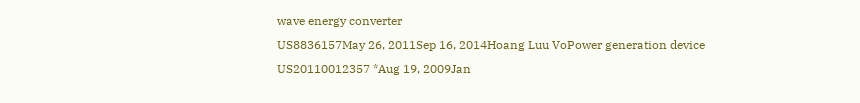wave energy converter
US8836157May 26, 2011Sep 16, 2014Hoang Luu VoPower generation device
US20110012357 *Aug 19, 2009Jan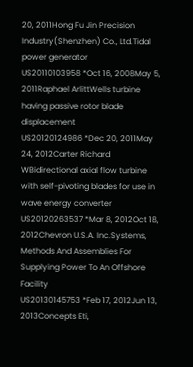20, 2011Hong Fu Jin Precision Industry(Shenzhen) Co., Ltd.Tidal power generator
US20110103958 *Oct 16, 2008May 5, 2011Raphael ArlittWells turbine having passive rotor blade displacement
US20120124986 *Dec 20, 2011May 24, 2012Carter Richard WBidirectional axial flow turbine with self-pivoting blades for use in wave energy converter
US20120263537 *Mar 8, 2012Oct 18, 2012Chevron U.S.A. Inc.Systems, Methods And Assemblies For Supplying Power To An Offshore Facility
US20130145753 *Feb 17, 2012Jun 13, 2013Concepts Eti,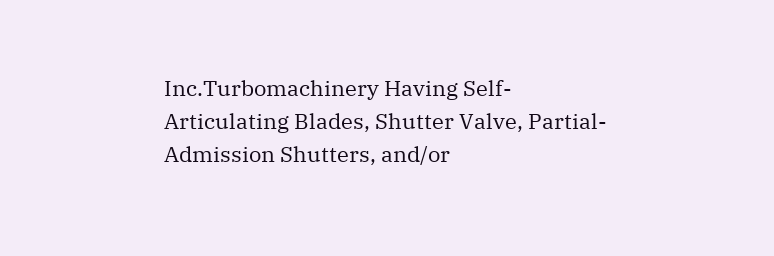Inc.Turbomachinery Having Self-Articulating Blades, Shutter Valve, Partial-Admission Shutters, and/or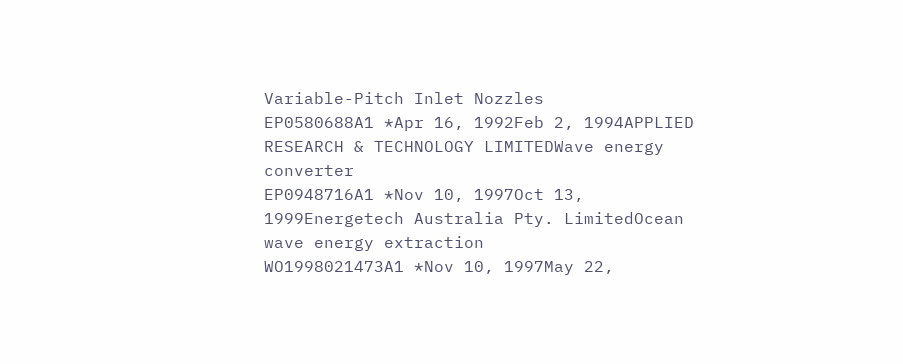Variable-Pitch Inlet Nozzles
EP0580688A1 *Apr 16, 1992Feb 2, 1994APPLIED RESEARCH & TECHNOLOGY LIMITEDWave energy converter
EP0948716A1 *Nov 10, 1997Oct 13, 1999Energetech Australia Pty. LimitedOcean wave energy extraction
WO1998021473A1 *Nov 10, 1997May 22,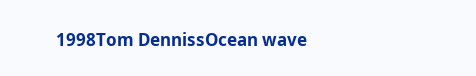1998Tom DennissOcean wave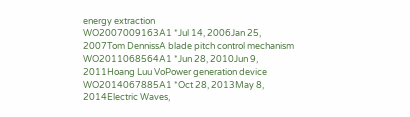energy extraction
WO2007009163A1 *Jul 14, 2006Jan 25, 2007Tom DennissA blade pitch control mechanism
WO2011068564A1 *Jun 28, 2010Jun 9, 2011Hoang Luu VoPower generation device
WO2014067885A1 *Oct 28, 2013May 8, 2014Electric Waves,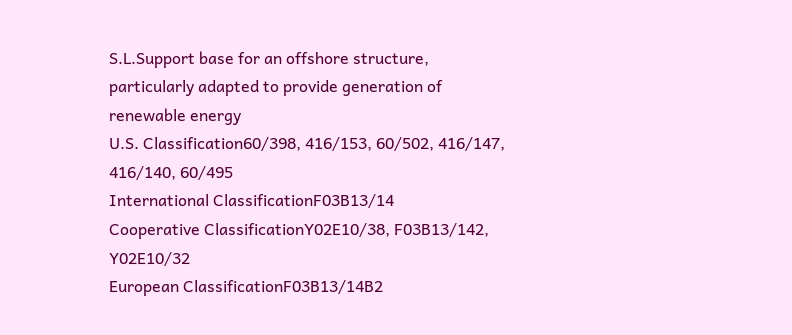S.L.Support base for an offshore structure, particularly adapted to provide generation of renewable energy
U.S. Classification60/398, 416/153, 60/502, 416/147, 416/140, 60/495
International ClassificationF03B13/14
Cooperative ClassificationY02E10/38, F03B13/142, Y02E10/32
European ClassificationF03B13/14B2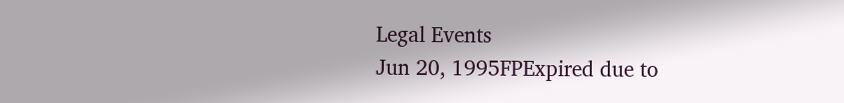Legal Events
Jun 20, 1995FPExpired due to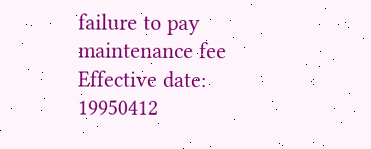failure to pay maintenance fee
Effective date: 19950412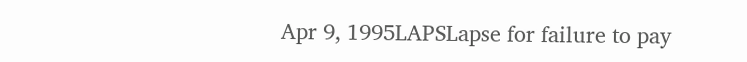Apr 9, 1995LAPSLapse for failure to pay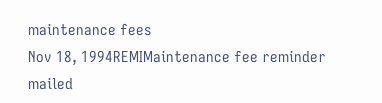maintenance fees
Nov 18, 1994REMIMaintenance fee reminder mailed